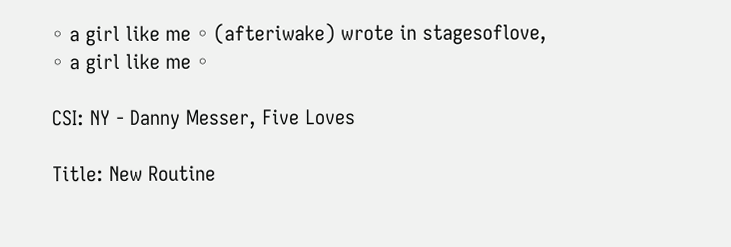◦ a girl like me ◦ (afteriwake) wrote in stagesoflove,
◦ a girl like me ◦

CSI: NY - Danny Messer, Five Loves

Title: New Routine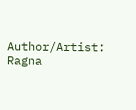Author/Artist: Ragna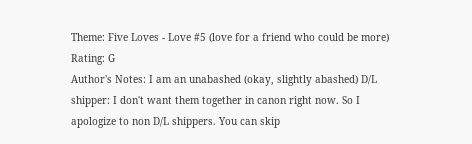Theme: Five Loves - Love #5 (love for a friend who could be more)
Rating: G
Author's Notes: I am an unabashed (okay, slightly abashed) D/L shipper: I don't want them together in canon right now. So I apologize to non D/L shippers. You can skip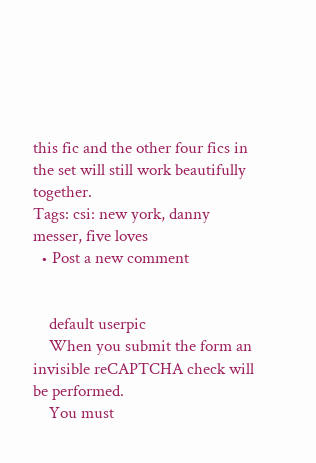this fic and the other four fics in the set will still work beautifully together.
Tags: csi: new york, danny messer, five loves
  • Post a new comment


    default userpic
    When you submit the form an invisible reCAPTCHA check will be performed.
    You must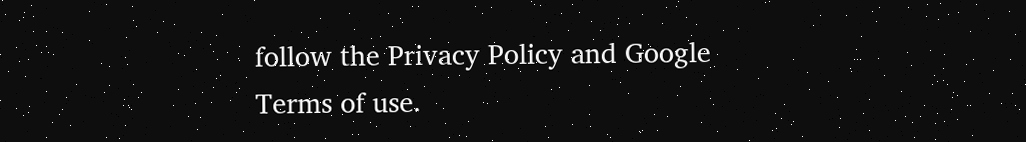follow the Privacy Policy and Google Terms of use.